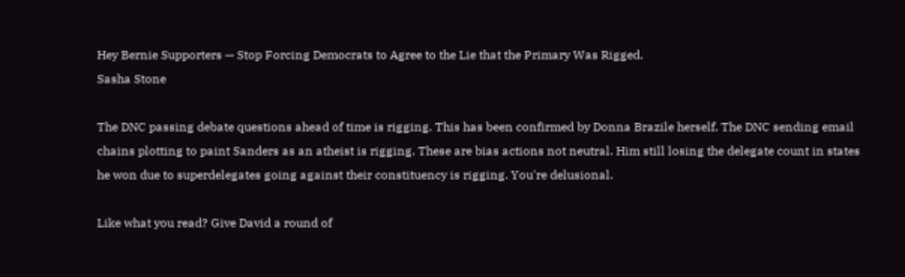Hey Bernie Supporters — Stop Forcing Democrats to Agree to the Lie that the Primary Was Rigged.
Sasha Stone

The DNC passing debate questions ahead of time is rigging. This has been confirmed by Donna Brazile herself. The DNC sending email chains plotting to paint Sanders as an atheist is rigging. These are bias actions not neutral. Him still losing the delegate count in states he won due to superdelegates going against their constituency is rigging. You're delusional.

Like what you read? Give David a round of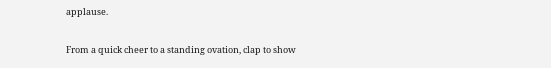applause.

From a quick cheer to a standing ovation, clap to show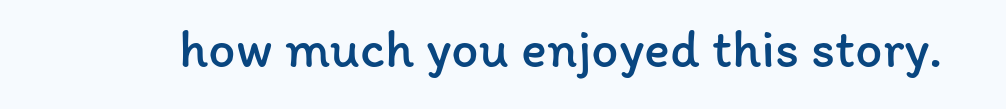how much you enjoyed this story.